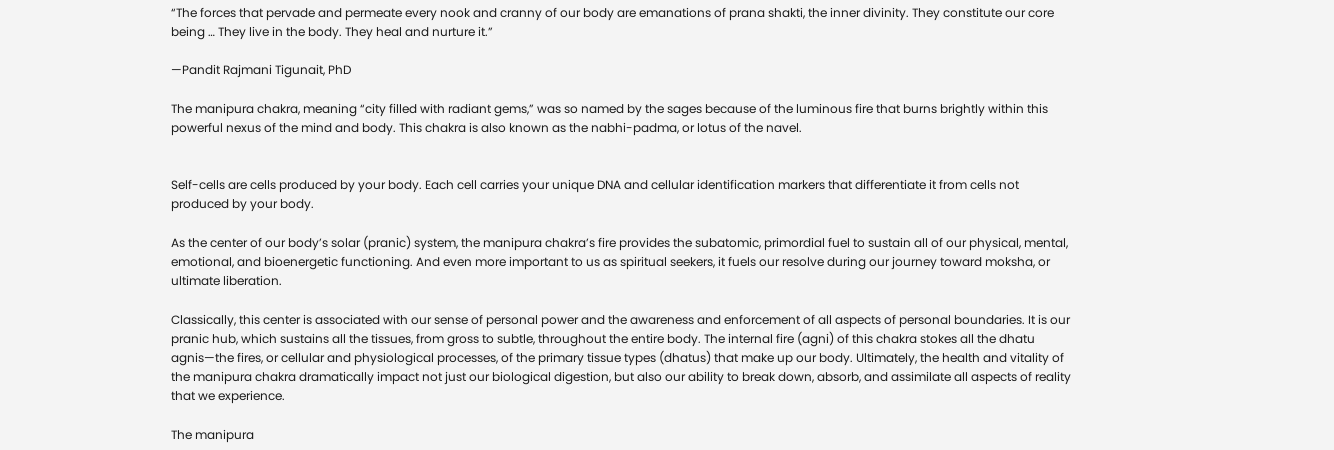“The forces that pervade and permeate every nook and cranny of our body are emanations of prana shakti, the inner divinity. They constitute our core being … They live in the body. They heal and nurture it.”

—Pandit Rajmani Tigunait, PhD

The manipura chakra, meaning “city filled with radiant gems,” was so named by the sages because of the luminous fire that burns brightly within this powerful nexus of the mind and body. This chakra is also known as the nabhi-padma, or lotus of the navel.


Self-cells are cells produced by your body. Each cell carries your unique DNA and cellular identification markers that differentiate it from cells not produced by your body.

As the center of our body’s solar (pranic) system, the manipura chakra’s fire provides the subatomic, primordial fuel to sustain all of our physical, mental, emotional, and bioenergetic functioning. And even more important to us as spiritual seekers, it fuels our resolve during our journey toward moksha, or ultimate liberation.

Classically, this center is associated with our sense of personal power and the awareness and enforcement of all aspects of personal boundaries. It is our pranic hub, which sustains all the tissues, from gross to subtle, throughout the entire body. The internal fire (agni) of this chakra stokes all the dhatu agnis—the fires, or cellular and physiological processes, of the primary tissue types (dhatus) that make up our body. Ultimately, the health and vitality of the manipura chakra dramatically impact not just our biological digestion, but also our ability to break down, absorb, and assimilate all aspects of reality that we experience.

The manipura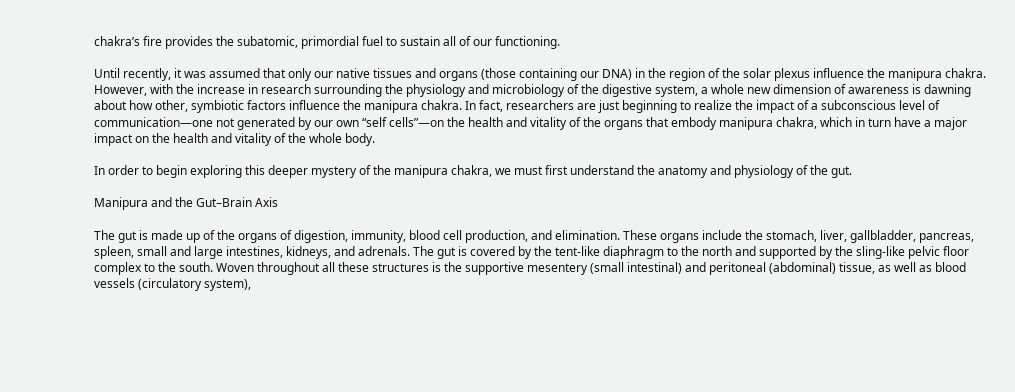chakra’s fire provides the subatomic, primordial fuel to sustain all of our functioning.

Until recently, it was assumed that only our native tissues and organs (those containing our DNA) in the region of the solar plexus influence the manipura chakra. However, with the increase in research surrounding the physiology and microbiology of the digestive system, a whole new dimension of awareness is dawning about how other, symbiotic factors influence the manipura chakra. In fact, researchers are just beginning to realize the impact of a subconscious level of communication—one not generated by our own “self cells”—on the health and vitality of the organs that embody manipura chakra, which in turn have a major impact on the health and vitality of the whole body.

In order to begin exploring this deeper mystery of the manipura chakra, we must first understand the anatomy and physiology of the gut.

Manipura and the Gut–Brain Axis

The gut is made up of the organs of digestion, immunity, blood cell production, and elimination. These organs include the stomach, liver, gallbladder, pancreas, spleen, small and large intestines, kidneys, and adrenals. The gut is covered by the tent-like diaphragm to the north and supported by the sling-like pelvic floor complex to the south. Woven throughout all these structures is the supportive mesentery (small intestinal) and peritoneal (abdominal) tissue, as well as blood vessels (circulatory system),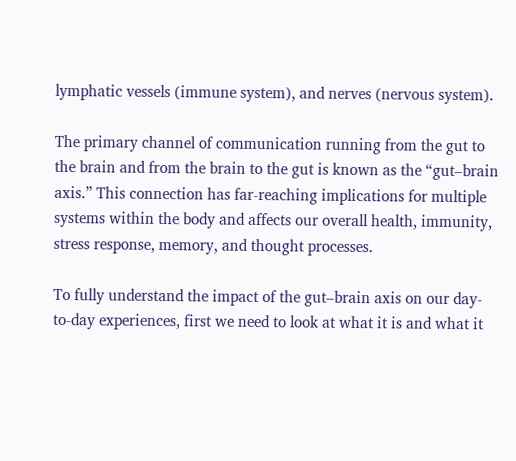lymphatic vessels (immune system), and nerves (nervous system).

The primary channel of communication running from the gut to the brain and from the brain to the gut is known as the “gut–brain axis.” This connection has far-reaching implications for multiple systems within the body and affects our overall health, immunity, stress response, memory, and thought processes.

To fully understand the impact of the gut–brain axis on our day-to-day experiences, first we need to look at what it is and what it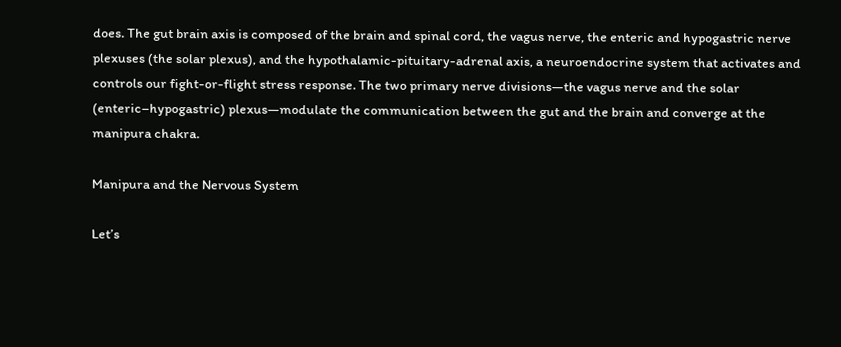does. The gut brain axis is composed of the brain and spinal cord, the vagus nerve, the enteric and hypogastric nerve plexuses (the solar plexus), and the hypothalamic-pituitary-adrenal axis, a neuroendocrine system that activates and controls our fight-or-flight stress response. The two primary nerve divisions—the vagus nerve and the solar (enteric–hypogastric) plexus—modulate the communication between the gut and the brain and converge at the manipura chakra.

Manipura and the Nervous System

Let’s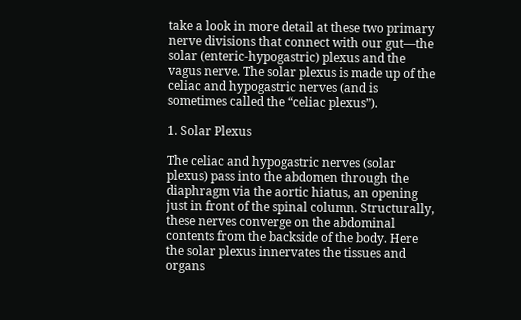take a look in more detail at these two primary nerve divisions that connect with our gut—the solar (enteric-hypogastric) plexus and the vagus nerve. The solar plexus is made up of the celiac and hypogastric nerves (and is sometimes called the “celiac plexus”).

1. Solar Plexus

The celiac and hypogastric nerves (solar plexus) pass into the abdomen through the diaphragm via the aortic hiatus, an opening just in front of the spinal column. Structurally, these nerves converge on the abdominal contents from the backside of the body. Here the solar plexus innervates the tissues and organs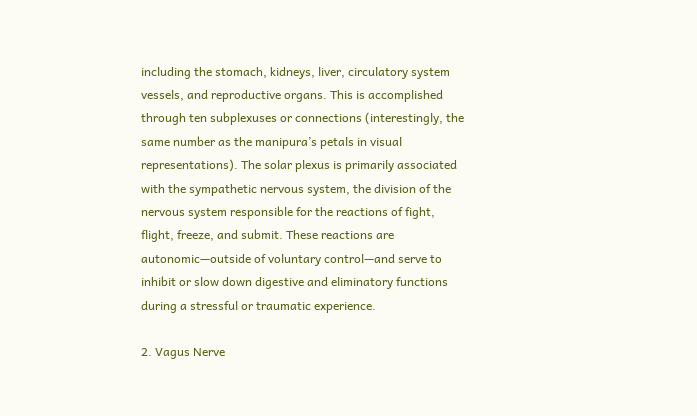including the stomach, kidneys, liver, circulatory system vessels, and reproductive organs. This is accomplished through ten subplexuses or connections (interestingly, the same number as the manipura’s petals in visual representations). The solar plexus is primarily associated with the sympathetic nervous system, the division of the nervous system responsible for the reactions of fight, flight, freeze, and submit. These reactions are autonomic—outside of voluntary control—and serve to inhibit or slow down digestive and eliminatory functions during a stressful or traumatic experience.

2. Vagus Nerve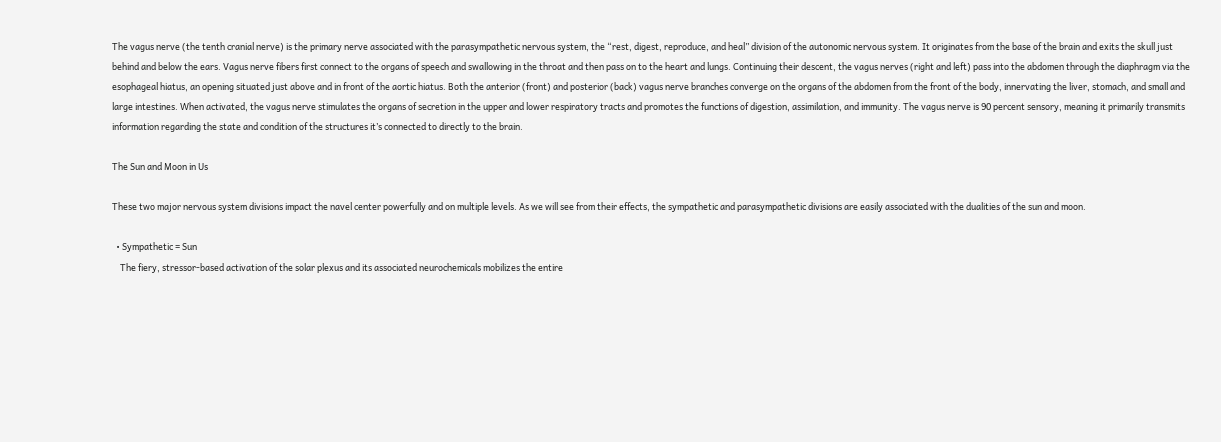The vagus nerve (the tenth cranial nerve) is the primary nerve associated with the parasympathetic nervous system, the “rest, digest, reproduce, and heal” division of the autonomic nervous system. It originates from the base of the brain and exits the skull just behind and below the ears. Vagus nerve fibers first connect to the organs of speech and swallowing in the throat and then pass on to the heart and lungs. Continuing their descent, the vagus nerves (right and left) pass into the abdomen through the diaphragm via the esophageal hiatus, an opening situated just above and in front of the aortic hiatus. Both the anterior (front) and posterior (back) vagus nerve branches converge on the organs of the abdomen from the front of the body, innervating the liver, stomach, and small and large intestines. When activated, the vagus nerve stimulates the organs of secretion in the upper and lower respiratory tracts and promotes the functions of digestion, assimilation, and immunity. The vagus nerve is 90 percent sensory, meaning it primarily transmits information regarding the state and condition of the structures it’s connected to directly to the brain.

The Sun and Moon in Us

These two major nervous system divisions impact the navel center powerfully and on multiple levels. As we will see from their effects, the sympathetic and parasympathetic divisions are easily associated with the dualities of the sun and moon.

  • Sympathetic = Sun
    The fiery, stressor-based activation of the solar plexus and its associated neurochemicals mobilizes the entire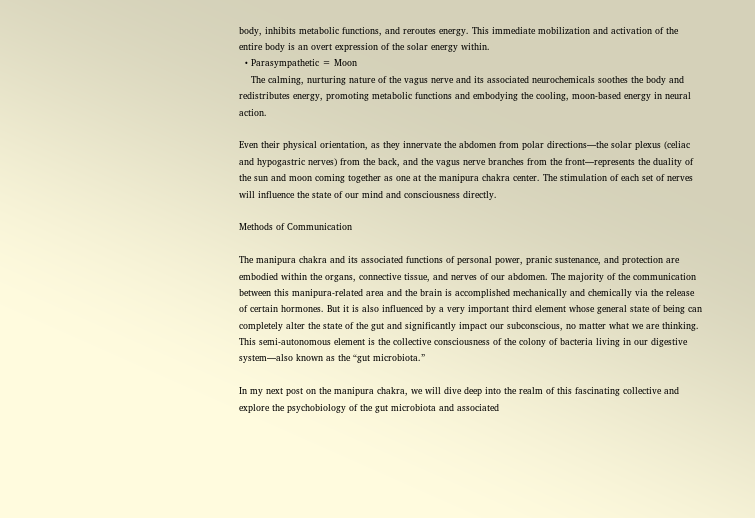body, inhibits metabolic functions, and reroutes energy. This immediate mobilization and activation of the entire body is an overt expression of the solar energy within.
  • Parasympathetic = Moon
    The calming, nurturing nature of the vagus nerve and its associated neurochemicals soothes the body and redistributes energy, promoting metabolic functions and embodying the cooling, moon-based energy in neural action.

Even their physical orientation, as they innervate the abdomen from polar directions—the solar plexus (celiac and hypogastric nerves) from the back, and the vagus nerve branches from the front—represents the duality of the sun and moon coming together as one at the manipura chakra center. The stimulation of each set of nerves will influence the state of our mind and consciousness directly.

Methods of Communication

The manipura chakra and its associated functions of personal power, pranic sustenance, and protection are embodied within the organs, connective tissue, and nerves of our abdomen. The majority of the communication between this manipura-related area and the brain is accomplished mechanically and chemically via the release of certain hormones. But it is also influenced by a very important third element whose general state of being can completely alter the state of the gut and significantly impact our subconscious, no matter what we are thinking. This semi-autonomous element is the collective consciousness of the colony of bacteria living in our digestive system—also known as the “gut microbiota.”

In my next post on the manipura chakra, we will dive deep into the realm of this fascinating collective and explore the psychobiology of the gut microbiota and associated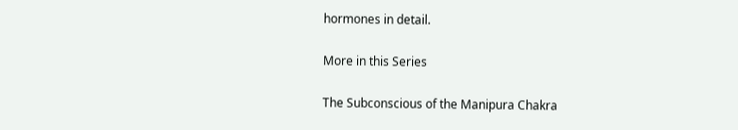hormones in detail.

More in this Series

The Subconscious of the Manipura Chakra